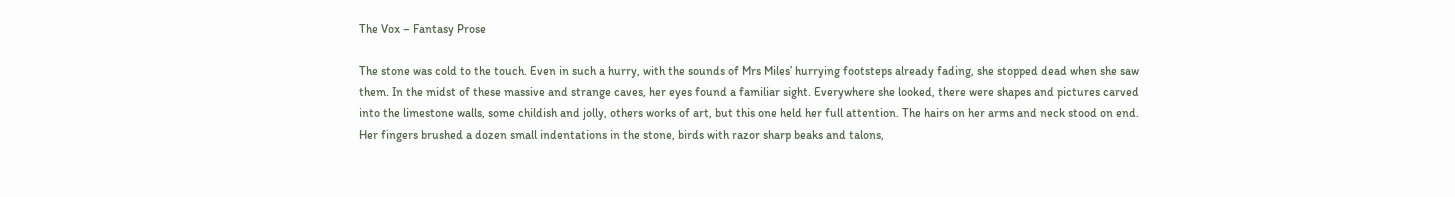The Vox – Fantasy Prose

The stone was cold to the touch. Even in such a hurry, with the sounds of Mrs Miles’ hurrying footsteps already fading, she stopped dead when she saw them. In the midst of these massive and strange caves, her eyes found a familiar sight. Everywhere she looked, there were shapes and pictures carved into the limestone walls, some childish and jolly, others works of art, but this one held her full attention. The hairs on her arms and neck stood on end. Her fingers brushed a dozen small indentations in the stone, birds with razor sharp beaks and talons,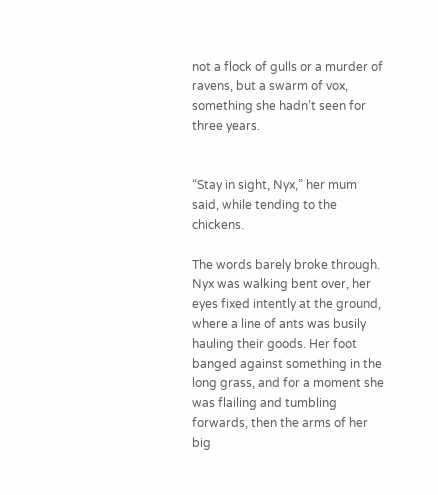not a flock of gulls or a murder of ravens, but a swarm of vox, something she hadn’t seen for three years.


“Stay in sight, Nyx,” her mum said, while tending to the chickens.

The words barely broke through. Nyx was walking bent over, her eyes fixed intently at the ground, where a line of ants was busily hauling their goods. Her foot banged against something in the long grass, and for a moment she was flailing and tumbling forwards, then the arms of her big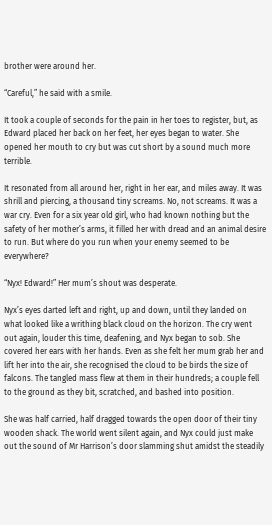brother were around her.

“Careful,” he said with a smile.

It took a couple of seconds for the pain in her toes to register, but, as Edward placed her back on her feet, her eyes began to water. She opened her mouth to cry but was cut short by a sound much more terrible.

It resonated from all around her, right in her ear, and miles away. It was shrill and piercing, a thousand tiny screams. No, not screams. It was a war cry. Even for a six year old girl, who had known nothing but the safety of her mother’s arms, it filled her with dread and an animal desire to run. But where do you run when your enemy seemed to be everywhere?

“Nyx! Edward!” Her mum’s shout was desperate.

Nyx’s eyes darted left and right, up and down, until they landed on what looked like a writhing black cloud on the horizon. The cry went out again, louder this time, deafening, and Nyx began to sob. She covered her ears with her hands. Even as she felt her mum grab her and lift her into the air, she recognised the cloud to be birds the size of falcons. The tangled mass flew at them in their hundreds; a couple fell to the ground as they bit, scratched, and bashed into position.

She was half carried, half dragged towards the open door of their tiny wooden shack. The world went silent again, and Nyx could just make out the sound of Mr Harrison’s door slamming shut amidst the steadily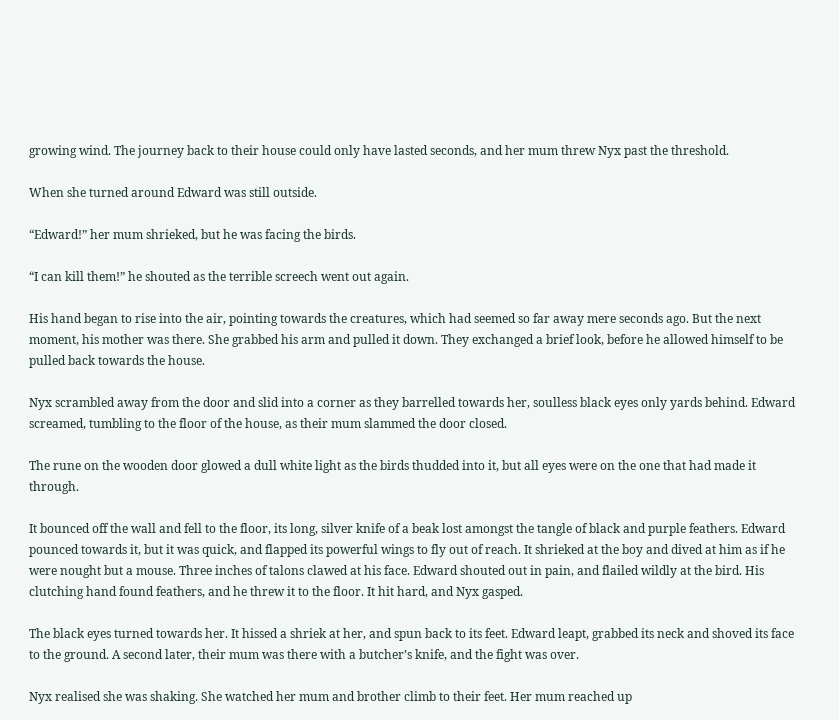growing wind. The journey back to their house could only have lasted seconds, and her mum threw Nyx past the threshold.

When she turned around Edward was still outside.

“Edward!” her mum shrieked, but he was facing the birds.

“I can kill them!” he shouted as the terrible screech went out again.

His hand began to rise into the air, pointing towards the creatures, which had seemed so far away mere seconds ago. But the next moment, his mother was there. She grabbed his arm and pulled it down. They exchanged a brief look, before he allowed himself to be pulled back towards the house.

Nyx scrambled away from the door and slid into a corner as they barrelled towards her, soulless black eyes only yards behind. Edward screamed, tumbling to the floor of the house, as their mum slammed the door closed.

The rune on the wooden door glowed a dull white light as the birds thudded into it, but all eyes were on the one that had made it through.

It bounced off the wall and fell to the floor, its long, silver knife of a beak lost amongst the tangle of black and purple feathers. Edward pounced towards it, but it was quick, and flapped its powerful wings to fly out of reach. It shrieked at the boy and dived at him as if he were nought but a mouse. Three inches of talons clawed at his face. Edward shouted out in pain, and flailed wildly at the bird. His clutching hand found feathers, and he threw it to the floor. It hit hard, and Nyx gasped.

The black eyes turned towards her. It hissed a shriek at her, and spun back to its feet. Edward leapt, grabbed its neck and shoved its face to the ground. A second later, their mum was there with a butcher’s knife, and the fight was over.

Nyx realised she was shaking. She watched her mum and brother climb to their feet. Her mum reached up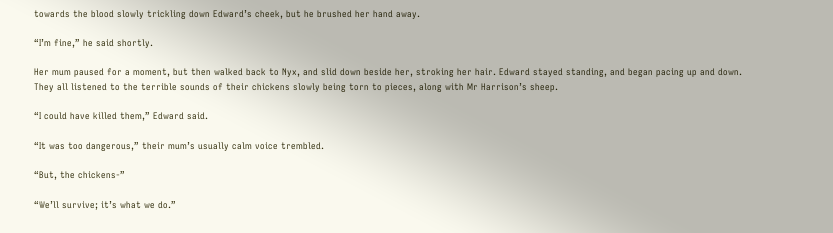towards the blood slowly trickling down Edward’s cheek, but he brushed her hand away.

“I’m fine,” he said shortly.

Her mum paused for a moment, but then walked back to Nyx, and slid down beside her, stroking her hair. Edward stayed standing, and began pacing up and down. They all listened to the terrible sounds of their chickens slowly being torn to pieces, along with Mr Harrison’s sheep.

“I could have killed them,” Edward said.

“It was too dangerous,” their mum’s usually calm voice trembled.

“But, the chickens-”

“We’ll survive; it’s what we do.”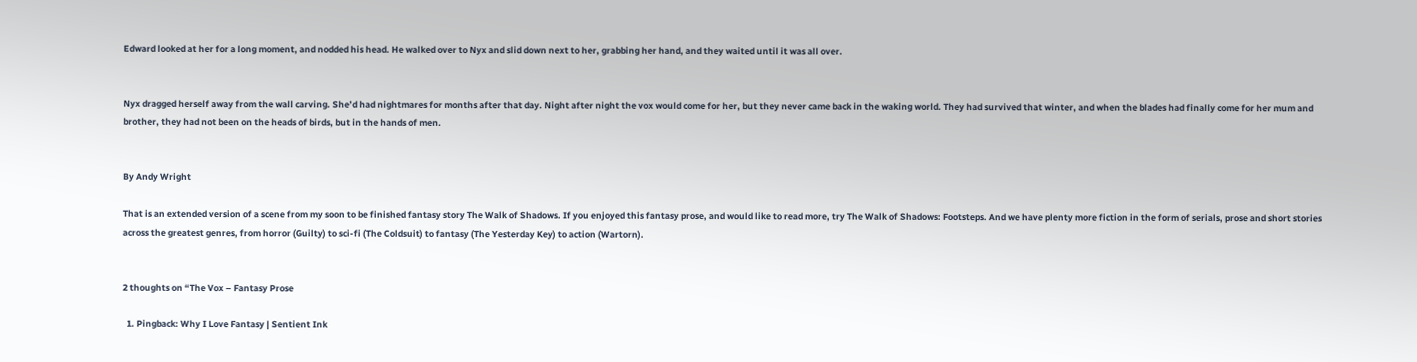Edward looked at her for a long moment, and nodded his head. He walked over to Nyx and slid down next to her, grabbing her hand, and they waited until it was all over.


Nyx dragged herself away from the wall carving. She’d had nightmares for months after that day. Night after night the vox would come for her, but they never came back in the waking world. They had survived that winter, and when the blades had finally come for her mum and brother, they had not been on the heads of birds, but in the hands of men.


By Andy Wright

That is an extended version of a scene from my soon to be finished fantasy story The Walk of Shadows. If you enjoyed this fantasy prose, and would like to read more, try The Walk of Shadows: Footsteps. And we have plenty more fiction in the form of serials, prose and short stories across the greatest genres, from horror (Guilty) to sci-fi (The Coldsuit) to fantasy (The Yesterday Key) to action (Wartorn).


2 thoughts on “The Vox – Fantasy Prose

  1. Pingback: Why I Love Fantasy | Sentient Ink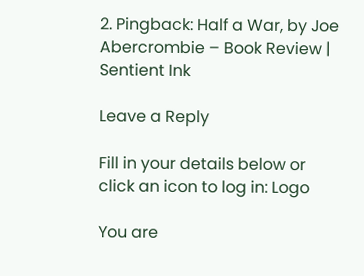2. Pingback: Half a War, by Joe Abercrombie – Book Review | Sentient Ink

Leave a Reply

Fill in your details below or click an icon to log in: Logo

You are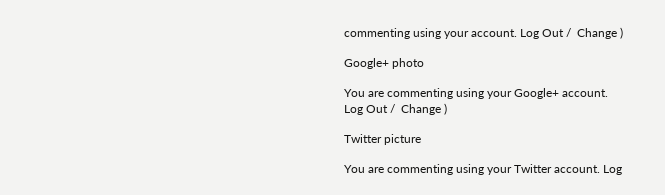commenting using your account. Log Out /  Change )

Google+ photo

You are commenting using your Google+ account. Log Out /  Change )

Twitter picture

You are commenting using your Twitter account. Log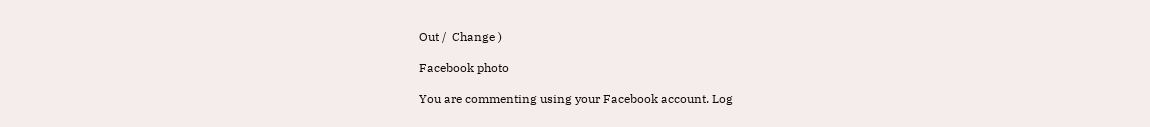Out /  Change )

Facebook photo

You are commenting using your Facebook account. Log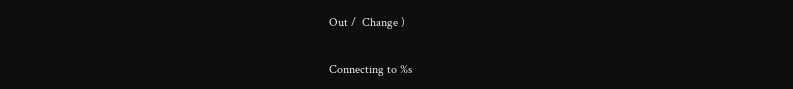Out /  Change )

Connecting to %s